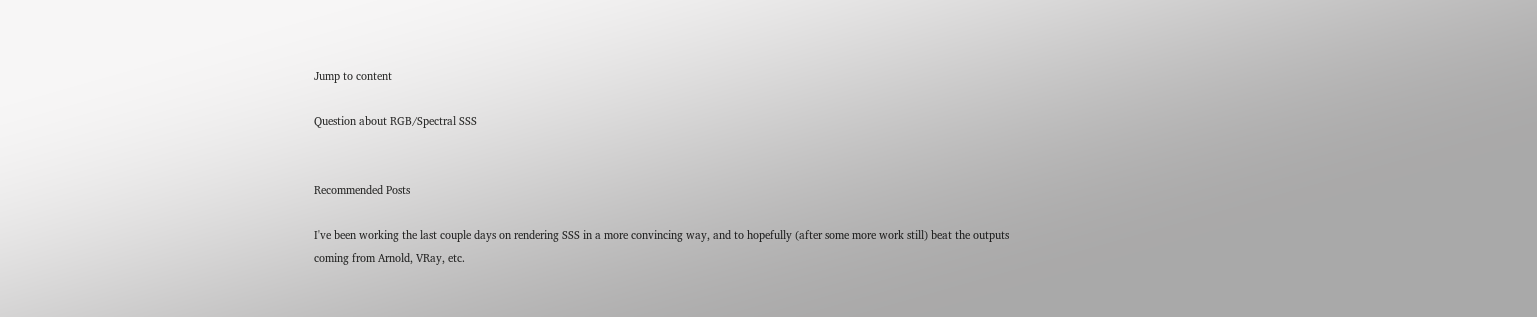Jump to content

Question about RGB/Spectral SSS


Recommended Posts

I've been working the last couple days on rendering SSS in a more convincing way, and to hopefully (after some more work still) beat the outputs coming from Arnold, VRay, etc.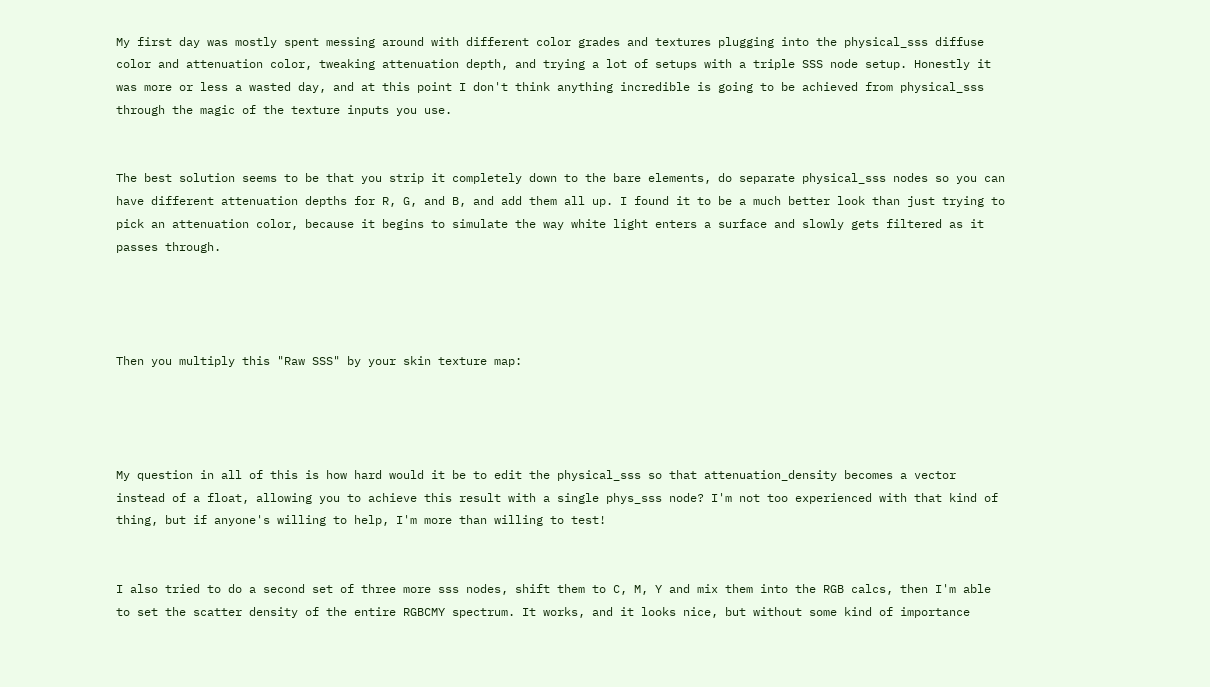My first day was mostly spent messing around with different color grades and textures plugging into the physical_sss diffuse color and attenuation color, tweaking attenuation depth, and trying a lot of setups with a triple SSS node setup. Honestly it was more or less a wasted day, and at this point I don't think anything incredible is going to be achieved from physical_sss through the magic of the texture inputs you use.


The best solution seems to be that you strip it completely down to the bare elements, do separate physical_sss nodes so you can have different attenuation depths for R, G, and B, and add them all up. I found it to be a much better look than just trying to pick an attenuation color, because it begins to simulate the way white light enters a surface and slowly gets filtered as it passes through.




Then you multiply this "Raw SSS" by your skin texture map:




My question in all of this is how hard would it be to edit the physical_sss so that attenuation_density becomes a vector instead of a float, allowing you to achieve this result with a single phys_sss node? I'm not too experienced with that kind of thing, but if anyone's willing to help, I'm more than willing to test!


I also tried to do a second set of three more sss nodes, shift them to C, M, Y and mix them into the RGB calcs, then I'm able to set the scatter density of the entire RGBCMY spectrum. It works, and it looks nice, but without some kind of importance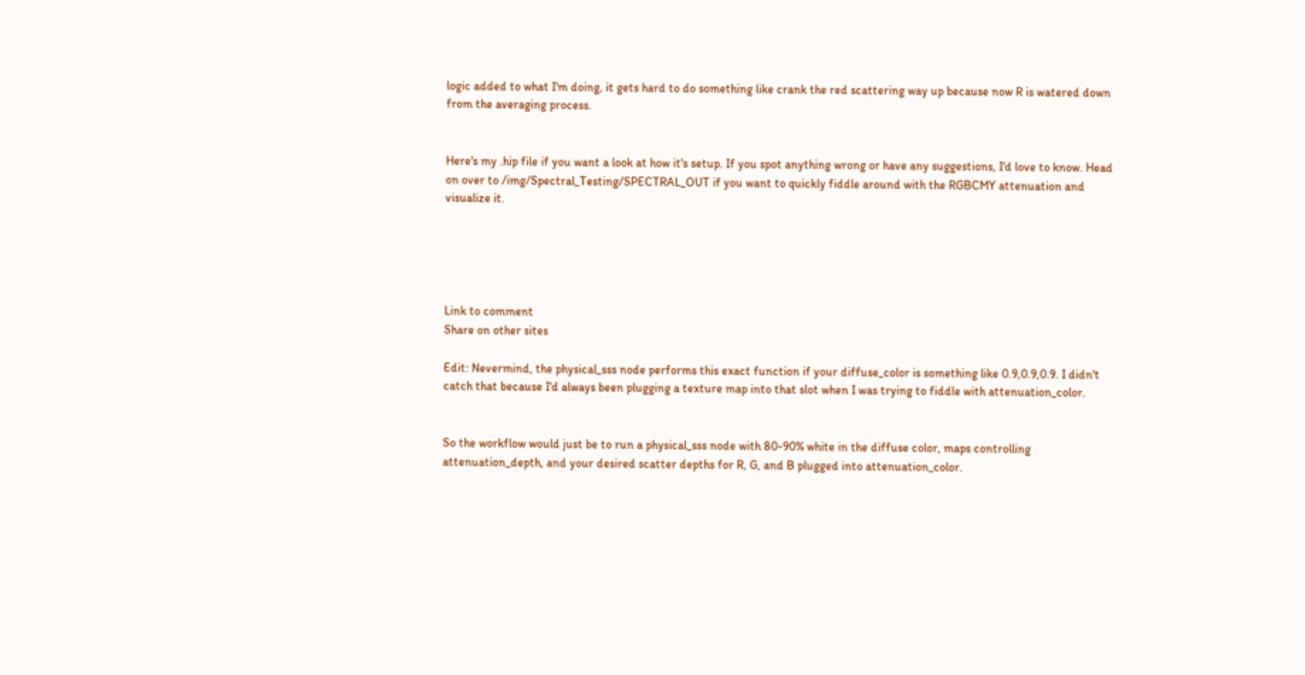logic added to what I'm doing, it gets hard to do something like crank the red scattering way up because now R is watered down from the averaging process.


Here's my .hip file if you want a look at how it's setup. If you spot anything wrong or have any suggestions, I'd love to know. Head on over to /img/Spectral_Testing/SPECTRAL_OUT if you want to quickly fiddle around with the RGBCMY attenuation and visualize it.





Link to comment
Share on other sites

Edit: Nevermind, the physical_sss node performs this exact function if your diffuse_color is something like 0.9,0.9,0.9. I didn't catch that because I'd always been plugging a texture map into that slot when I was trying to fiddle with attenuation_color.


So the workflow would just be to run a physical_sss node with 80-90% white in the diffuse color, maps controlling attenuation_depth, and your desired scatter depths for R, G, and B plugged into attenuation_color.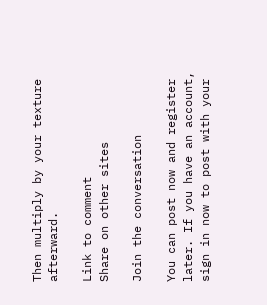Then multiply by your texture afterward.

Link to comment
Share on other sites

Join the conversation

You can post now and register later. If you have an account, sign in now to post with your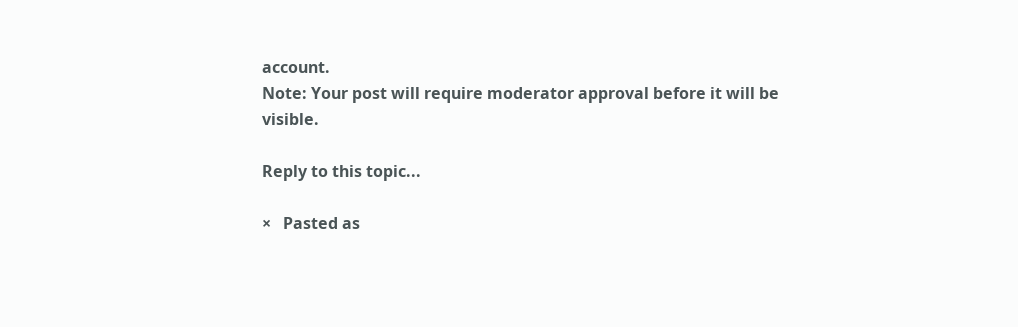account.
Note: Your post will require moderator approval before it will be visible.

Reply to this topic...

×   Pasted as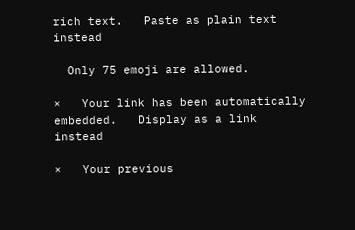rich text.   Paste as plain text instead

  Only 75 emoji are allowed.

×   Your link has been automatically embedded.   Display as a link instead

×   Your previous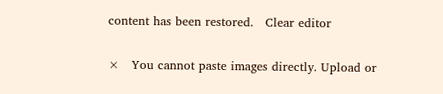content has been restored.   Clear editor

×   You cannot paste images directly. Upload or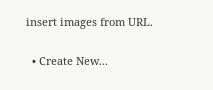insert images from URL.

  • Create New...